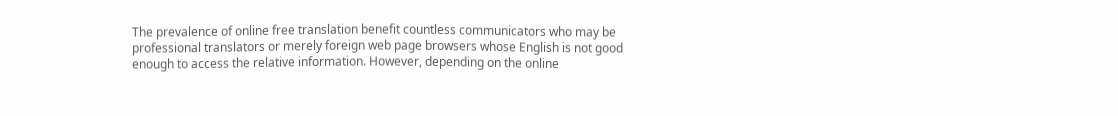The prevalence of online free translation benefit countless communicators who may be professional translators or merely foreign web page browsers whose English is not good enough to access the relative information. However, depending on the online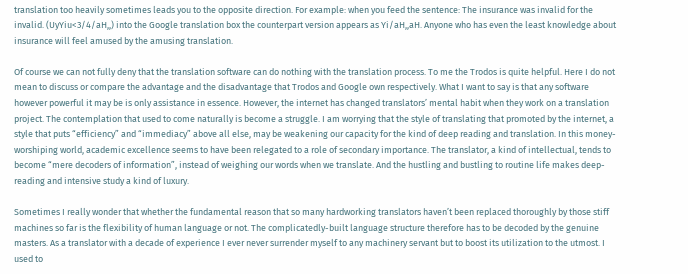translation too heavily sometimes leads you to the opposite direction. For example: when you feed the sentence: The insurance was invalid for the invalid. (UyYiu<3/4/aH,,) into the Google translation box the counterpart version appears as Yi/aH,,aH. Anyone who has even the least knowledge about insurance will feel amused by the amusing translation.

Of course we can not fully deny that the translation software can do nothing with the translation process. To me the Trodos is quite helpful. Here I do not mean to discuss or compare the advantage and the disadvantage that Trodos and Google own respectively. What I want to say is that any software however powerful it may be is only assistance in essence. However, the internet has changed translators’ mental habit when they work on a translation project. The contemplation that used to come naturally is become a struggle. I am worrying that the style of translating that promoted by the internet, a style that puts “efficiency” and “immediacy” above all else, may be weakening our capacity for the kind of deep reading and translation. In this money-worshiping world, academic excellence seems to have been relegated to a role of secondary importance. The translator, a kind of intellectual, tends to become “mere decoders of information”, instead of weighing our words when we translate. And the hustling and bustling to routine life makes deep-reading and intensive study a kind of luxury.

Sometimes I really wonder that whether the fundamental reason that so many hardworking translators haven’t been replaced thoroughly by those stiff machines so far is the flexibility of human language or not. The complicatedly-built language structure therefore has to be decoded by the genuine masters. As a translator with a decade of experience I ever never surrender myself to any machinery servant but to boost its utilization to the utmost. I used to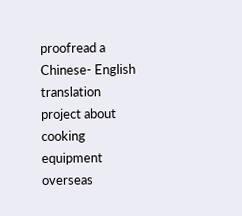proofread a Chinese- English translation project about cooking equipment overseas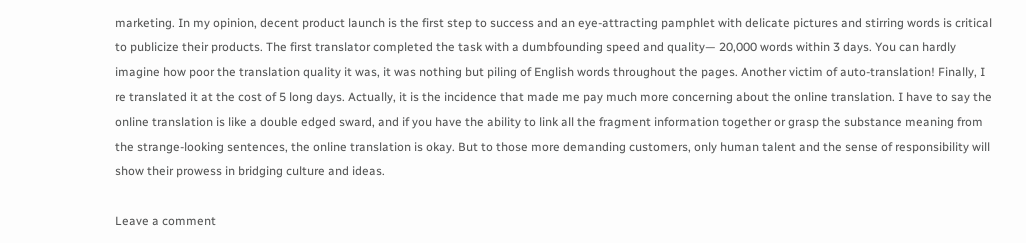marketing. In my opinion, decent product launch is the first step to success and an eye-attracting pamphlet with delicate pictures and stirring words is critical to publicize their products. The first translator completed the task with a dumbfounding speed and quality— 20,000 words within 3 days. You can hardly imagine how poor the translation quality it was, it was nothing but piling of English words throughout the pages. Another victim of auto-translation! Finally, I re translated it at the cost of 5 long days. Actually, it is the incidence that made me pay much more concerning about the online translation. I have to say the online translation is like a double edged sward, and if you have the ability to link all the fragment information together or grasp the substance meaning from the strange-looking sentences, the online translation is okay. But to those more demanding customers, only human talent and the sense of responsibility will show their prowess in bridging culture and ideas.

Leave a comment